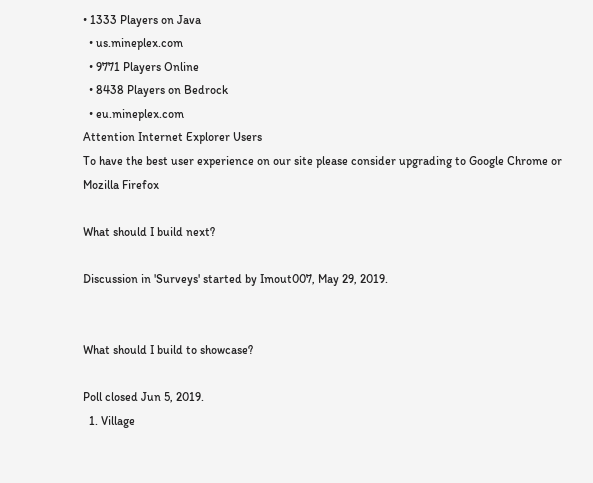• 1333 Players on Java
  • us.mineplex.com
  • 9771 Players Online
  • 8438 Players on Bedrock
  • eu.mineplex.com
Attention Internet Explorer Users
To have the best user experience on our site please consider upgrading to Google Chrome or Mozilla Firefox

What should I build next?

Discussion in 'Surveys' started by Imout007, May 29, 2019.


What should I build to showcase?

Poll closed Jun 5, 2019.
  1. Village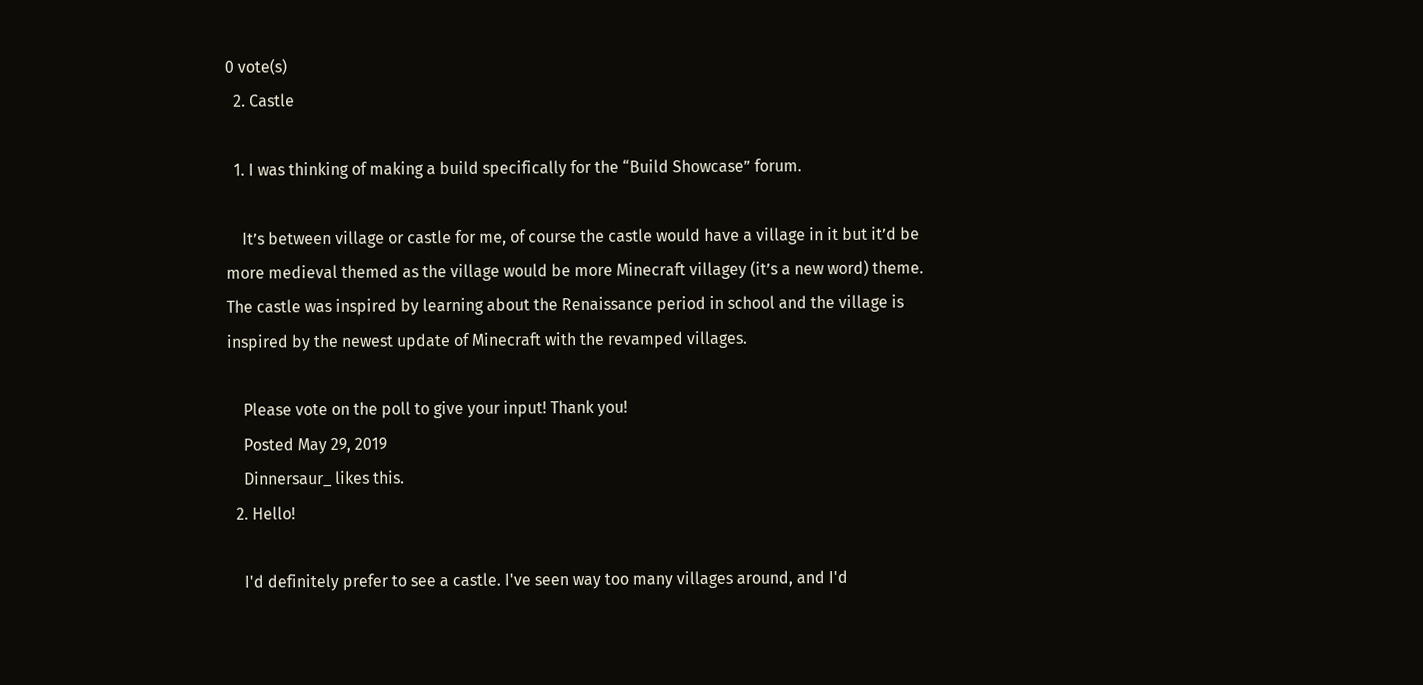0 vote(s)
  2. Castle

  1. I was thinking of making a build specifically for the “Build Showcase” forum.

    It’s between village or castle for me, of course the castle would have a village in it but it’d be more medieval themed as the village would be more Minecraft villagey (it’s a new word) theme. The castle was inspired by learning about the Renaissance period in school and the village is inspired by the newest update of Minecraft with the revamped villages.

    Please vote on the poll to give your input! Thank you!
    Posted May 29, 2019
    Dinnersaur_ likes this.
  2. Hello!

    I'd definitely prefer to see a castle. I've seen way too many villages around, and I'd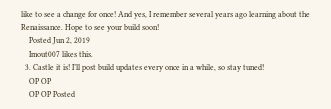like to see a change for once! And yes, I remember several years ago learning about the Renaissance. Hope to see your build soon!
    Posted Jun 2, 2019
    Imout007 likes this.
  3. Castle it is! I’ll post build updates every once in a while, so stay tuned!
    OP OP
    OP OP Posted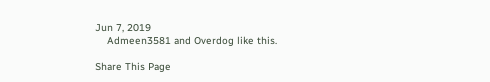Jun 7, 2019
    Admeen3581 and Overdog like this.

Share This Page